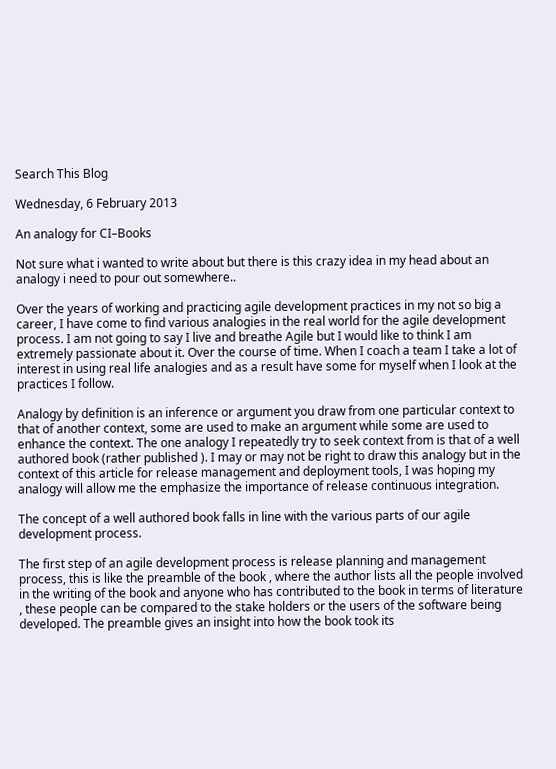Search This Blog

Wednesday, 6 February 2013

An analogy for CI–Books

Not sure what i wanted to write about but there is this crazy idea in my head about an analogy i need to pour out somewhere..

Over the years of working and practicing agile development practices in my not so big a career, I have come to find various analogies in the real world for the agile development process. I am not going to say I live and breathe Agile but I would like to think I am extremely passionate about it. Over the course of time. When I coach a team I take a lot of interest in using real life analogies and as a result have some for myself when I look at the practices I follow.

Analogy by definition is an inference or argument you draw from one particular context to that of another context, some are used to make an argument while some are used to enhance the context. The one analogy I repeatedly try to seek context from is that of a well authored book (rather published ). I may or may not be right to draw this analogy but in the context of this article for release management and deployment tools, I was hoping my analogy will allow me the emphasize the importance of release continuous integration.

The concept of a well authored book falls in line with the various parts of our agile development process.

The first step of an agile development process is release planning and management process, this is like the preamble of the book , where the author lists all the people involved in the writing of the book and anyone who has contributed to the book in terms of literature , these people can be compared to the stake holders or the users of the software being developed. The preamble gives an insight into how the book took its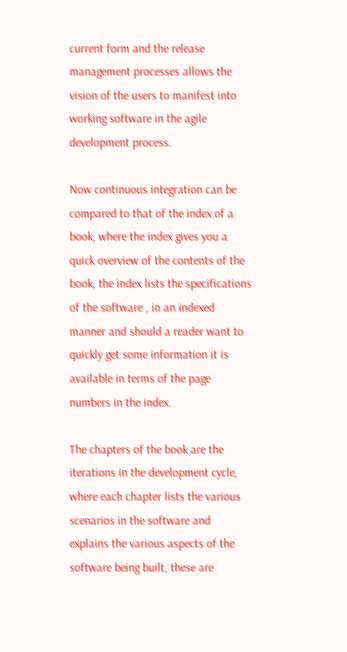current form and the release management processes allows the vision of the users to manifest into working software in the agile development process.

Now continuous integration can be compared to that of the index of a book, where the index gives you a quick overview of the contents of the book, the index lists the specifications of the software , in an indexed manner and should a reader want to quickly get some information it is available in terms of the page numbers in the index.

The chapters of the book are the iterations in the development cycle, where each chapter lists the various scenarios in the software and explains the various aspects of the software being built, these are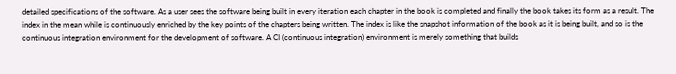detailed specifications of the software. As a user sees the software being built in every iteration each chapter in the book is completed and finally the book takes its form as a result. The index in the mean while is continuously enriched by the key points of the chapters being written. The index is like the snapshot information of the book as it is being built, and so is the continuous integration environment for the development of software. A CI (continuous integration) environment is merely something that builds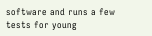software and runs a few tests for young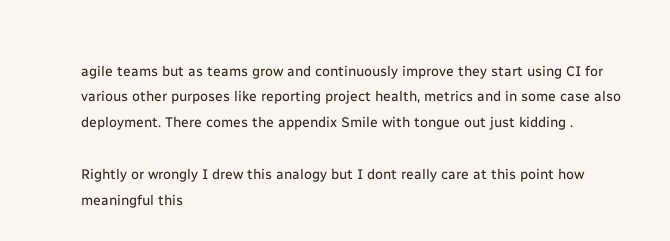agile teams but as teams grow and continuously improve they start using CI for various other purposes like reporting project health, metrics and in some case also deployment. There comes the appendix Smile with tongue out just kidding .

Rightly or wrongly I drew this analogy but I dont really care at this point how meaningful this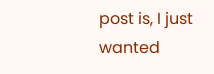post is, I just wanted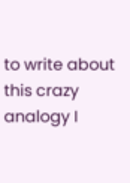to write about this crazy analogy I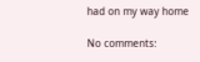had on my way home

No comments: